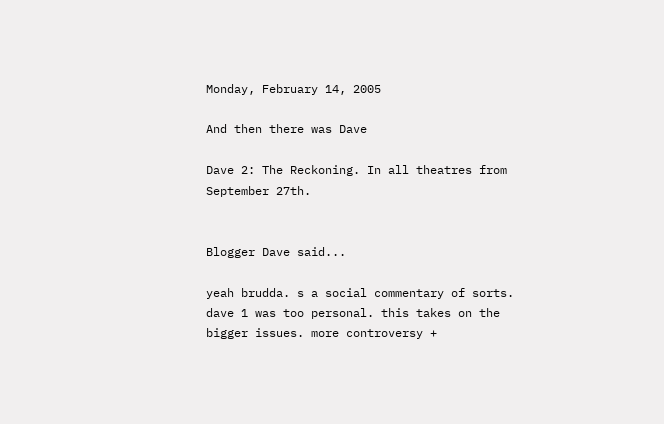Monday, February 14, 2005

And then there was Dave

Dave 2: The Reckoning. In all theatres from September 27th.


Blogger Dave said...

yeah brudda. s a social commentary of sorts. dave 1 was too personal. this takes on the bigger issues. more controversy +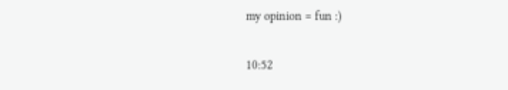my opinion = fun :)

10:52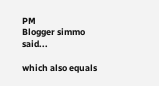PM
Blogger simmo said...

which also equals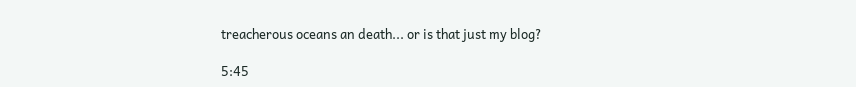treacherous oceans an death... or is that just my blog?

5:45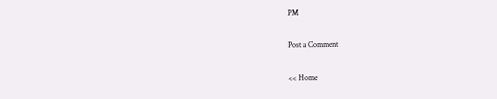PM

Post a Comment

<< Home